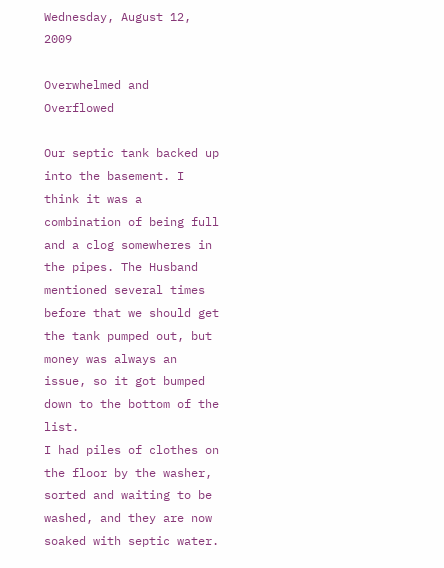Wednesday, August 12, 2009

Overwhelmed and Overflowed

Our septic tank backed up into the basement. I think it was a combination of being full and a clog somewheres in the pipes. The Husband mentioned several times before that we should get the tank pumped out, but money was always an issue, so it got bumped down to the bottom of the list.
I had piles of clothes on the floor by the washer, sorted and waiting to be washed, and they are now soaked with septic water.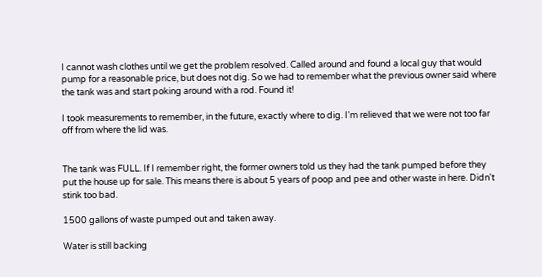I cannot wash clothes until we get the problem resolved. Called around and found a local guy that would pump for a reasonable price, but does not dig. So we had to remember what the previous owner said where the tank was and start poking around with a rod. Found it!

I took measurements to remember, in the future, exactly where to dig. I'm relieved that we were not too far off from where the lid was.


The tank was FULL. If I remember right, the former owners told us they had the tank pumped before they put the house up for sale. This means there is about 5 years of poop and pee and other waste in here. Didn't stink too bad.

1500 gallons of waste pumped out and taken away.

Water is still backing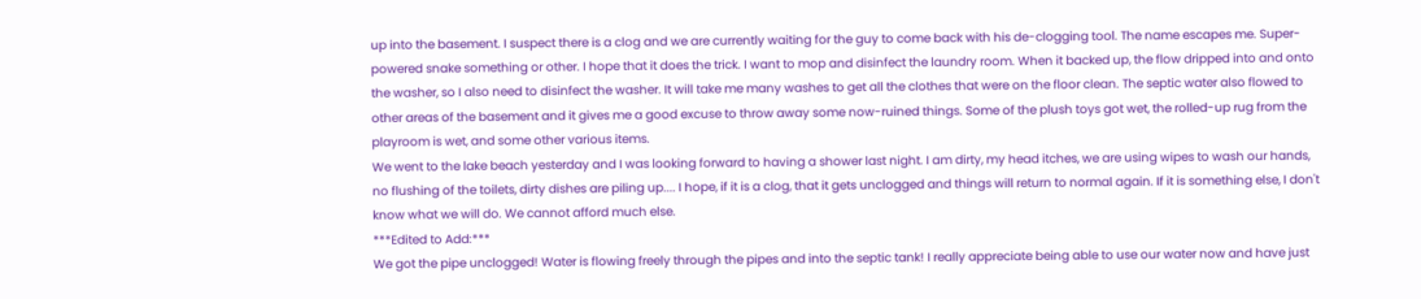up into the basement. I suspect there is a clog and we are currently waiting for the guy to come back with his de-clogging tool. The name escapes me. Super-powered snake something or other. I hope that it does the trick. I want to mop and disinfect the laundry room. When it backed up, the flow dripped into and onto the washer, so I also need to disinfect the washer. It will take me many washes to get all the clothes that were on the floor clean. The septic water also flowed to other areas of the basement and it gives me a good excuse to throw away some now-ruined things. Some of the plush toys got wet, the rolled-up rug from the playroom is wet, and some other various items.
We went to the lake beach yesterday and I was looking forward to having a shower last night. I am dirty, my head itches, we are using wipes to wash our hands, no flushing of the toilets, dirty dishes are piling up.... I hope, if it is a clog, that it gets unclogged and things will return to normal again. If it is something else, I don't know what we will do. We cannot afford much else.
***Edited to Add:***
We got the pipe unclogged! Water is flowing freely through the pipes and into the septic tank! I really appreciate being able to use our water now and have just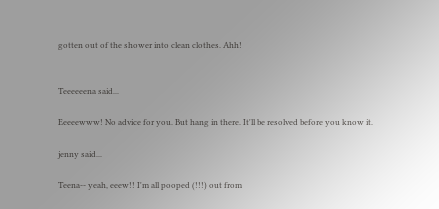gotten out of the shower into clean clothes. Ahh!


Teeeeeena said...

Eeeeewww! No advice for you. But hang in there. It'll be resolved before you know it.

jenny said...

Teena-- yeah, eeew!! I'm all pooped (!!!) out from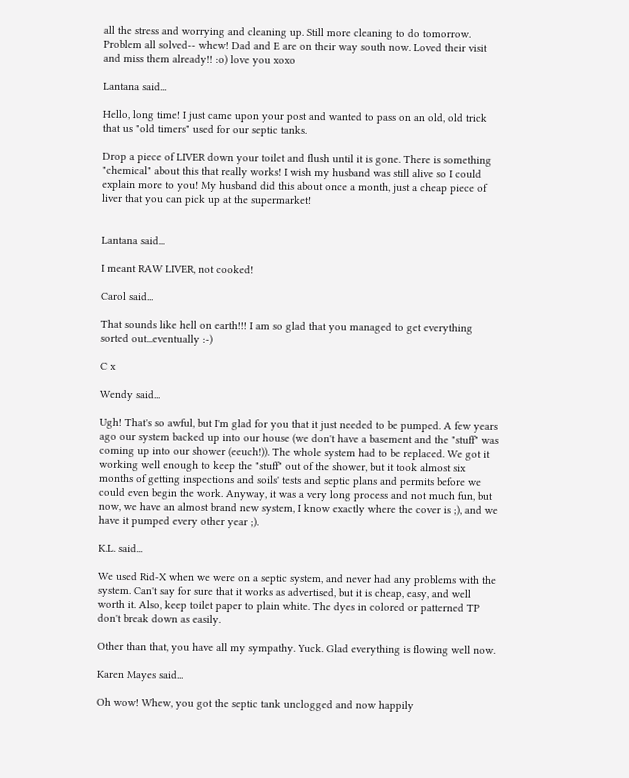all the stress and worrying and cleaning up. Still more cleaning to do tomorrow. Problem all solved-- whew! Dad and E are on their way south now. Loved their visit and miss them already!! :o) love you xoxo

Lantana said...

Hello, long time! I just came upon your post and wanted to pass on an old, old trick that us "old timers" used for our septic tanks.

Drop a piece of LIVER down your toilet and flush until it is gone. There is something "chemical" about this that really works! I wish my husband was still alive so I could explain more to you! My husband did this about once a month, just a cheap piece of liver that you can pick up at the supermarket!


Lantana said...

I meant RAW LIVER, not cooked!

Carol said...

That sounds like hell on earth!!! I am so glad that you managed to get everything sorted out...eventually :-)

C x

Wendy said...

Ugh! That's so awful, but I'm glad for you that it just needed to be pumped. A few years ago our system backed up into our house (we don't have a basement and the "stuff" was coming up into our shower (eeuch!)). The whole system had to be replaced. We got it working well enough to keep the "stuff" out of the shower, but it took almost six months of getting inspections and soils' tests and septic plans and permits before we could even begin the work. Anyway, it was a very long process and not much fun, but now, we have an almost brand new system, I know exactly where the cover is ;), and we have it pumped every other year ;).

K.L. said...

We used Rid-X when we were on a septic system, and never had any problems with the system. Can't say for sure that it works as advertised, but it is cheap, easy, and well worth it. Also, keep toilet paper to plain white. The dyes in colored or patterned TP don't break down as easily.

Other than that, you have all my sympathy. Yuck. Glad everything is flowing well now.

Karen Mayes said...

Oh wow! Whew, you got the septic tank unclogged and now happily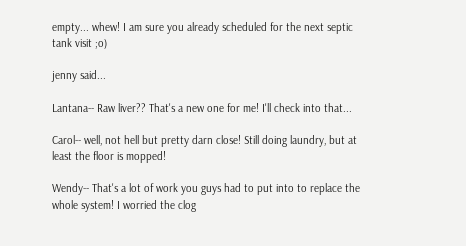empty... whew! I am sure you already scheduled for the next septic tank visit ;o)

jenny said...

Lantana-- Raw liver?? That's a new one for me! I'll check into that...

Carol-- well, not hell but pretty darn close! Still doing laundry, but at least the floor is mopped!

Wendy-- That's a lot of work you guys had to put into to replace the whole system! I worried the clog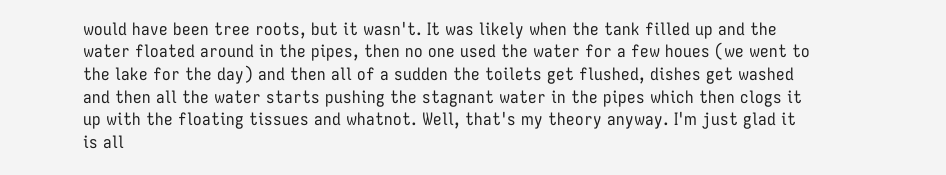would have been tree roots, but it wasn't. It was likely when the tank filled up and the water floated around in the pipes, then no one used the water for a few houes (we went to the lake for the day) and then all of a sudden the toilets get flushed, dishes get washed and then all the water starts pushing the stagnant water in the pipes which then clogs it up with the floating tissues and whatnot. Well, that's my theory anyway. I'm just glad it is all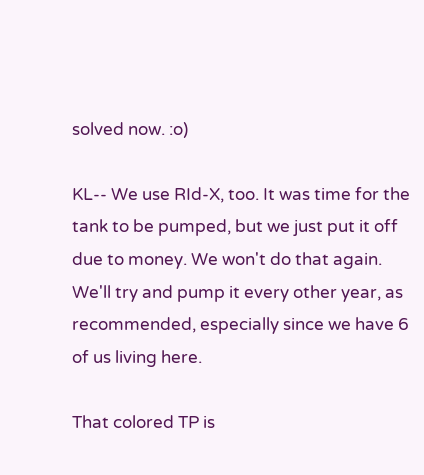solved now. :o)

KL-- We use RId-X, too. It was time for the tank to be pumped, but we just put it off due to money. We won't do that again. We'll try and pump it every other year, as recommended, especially since we have 6 of us living here.

That colored TP is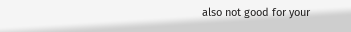also not good for your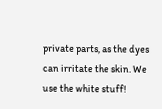private parts, as the dyes can irritate the skin. We use the white stuff!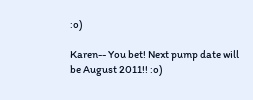:o)

Karen-- You bet! Next pump date will be August 2011!! :o)